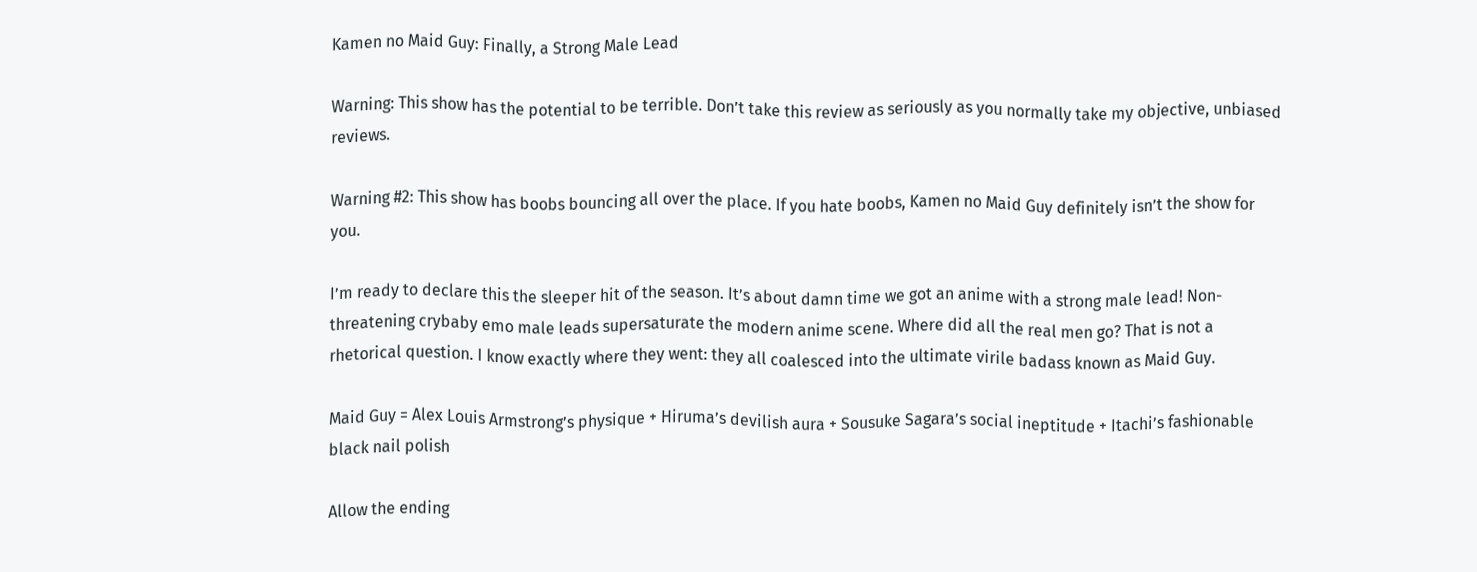Kamen no Maid Guy: Finally, a Strong Male Lead

Warning: This show has the potential to be terrible. Don’t take this review as seriously as you normally take my objective, unbiased reviews.

Warning #2: This show has boobs bouncing all over the place. If you hate boobs, Kamen no Maid Guy definitely isn’t the show for you.

I’m ready to declare this the sleeper hit of the season. It’s about damn time we got an anime with a strong male lead! Non-threatening crybaby emo male leads supersaturate the modern anime scene. Where did all the real men go? That is not a rhetorical question. I know exactly where they went: they all coalesced into the ultimate virile badass known as Maid Guy.

Maid Guy = Alex Louis Armstrong’s physique + Hiruma’s devilish aura + Sousuke Sagara’s social ineptitude + Itachi’s fashionable black nail polish

Allow the ending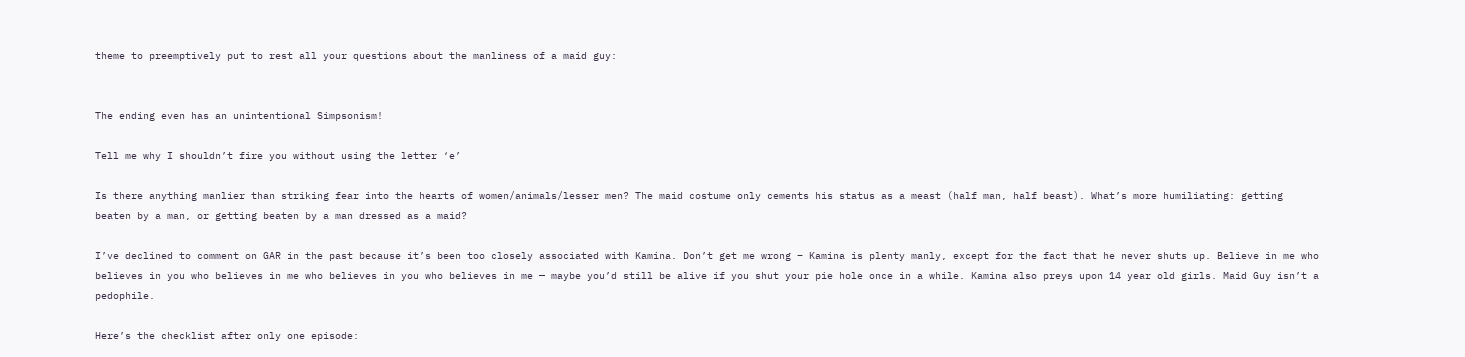theme to preemptively put to rest all your questions about the manliness of a maid guy:


The ending even has an unintentional Simpsonism!

Tell me why I shouldn’t fire you without using the letter ‘e’

Is there anything manlier than striking fear into the hearts of women/animals/lesser men? The maid costume only cements his status as a meast (half man, half beast). What’s more humiliating: getting beaten by a man, or getting beaten by a man dressed as a maid?

I’ve declined to comment on GAR in the past because it’s been too closely associated with Kamina. Don’t get me wrong – Kamina is plenty manly, except for the fact that he never shuts up. Believe in me who believes in you who believes in me who believes in you who believes in me — maybe you’d still be alive if you shut your pie hole once in a while. Kamina also preys upon 14 year old girls. Maid Guy isn’t a pedophile.

Here’s the checklist after only one episode: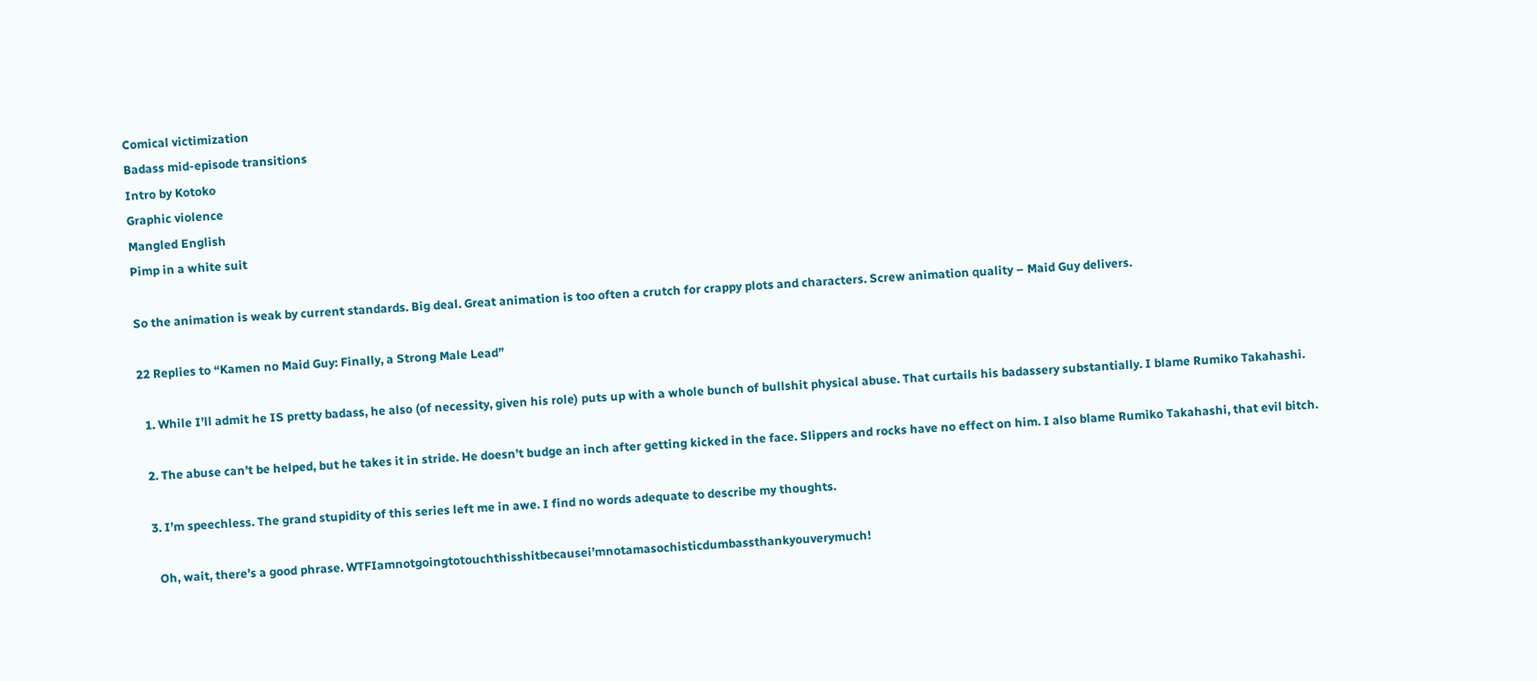Comical victimization
Badass mid-episode transitions
Intro by Kotoko
Graphic violence
Mangled English
Pimp in a white suit

So the animation is weak by current standards. Big deal. Great animation is too often a crutch for crappy plots and characters. Screw animation quality – Maid Guy delivers.

22 Replies to “Kamen no Maid Guy: Finally, a Strong Male Lead”

  1. While I’ll admit he IS pretty badass, he also (of necessity, given his role) puts up with a whole bunch of bullshit physical abuse. That curtails his badassery substantially. I blame Rumiko Takahashi.

  2. The abuse can’t be helped, but he takes it in stride. He doesn’t budge an inch after getting kicked in the face. Slippers and rocks have no effect on him. I also blame Rumiko Takahashi, that evil bitch.

  3. I’m speechless. The grand stupidity of this series left me in awe. I find no words adequate to describe my thoughts.

    Oh, wait, there’s a good phrase. WTFIamnotgoingtotouchthisshitbecausei’mnotamasochisticdumbassthankyouverymuch!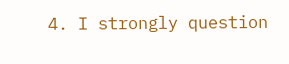4. I strongly question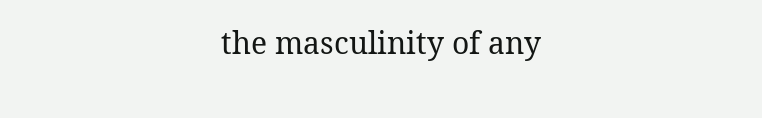the masculinity of any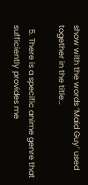show with the words ‘Maid Guy’ used together in the title…

  5. There is a specific anime genre that sufficiently provides me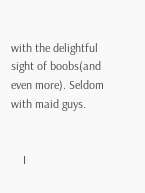with the delightful sight of boobs(and even more). Seldom with maid guys.


    I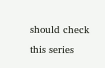should check this series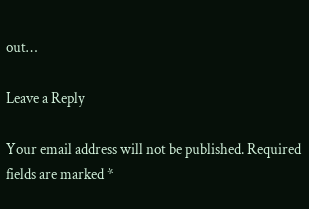out…

Leave a Reply

Your email address will not be published. Required fields are marked *